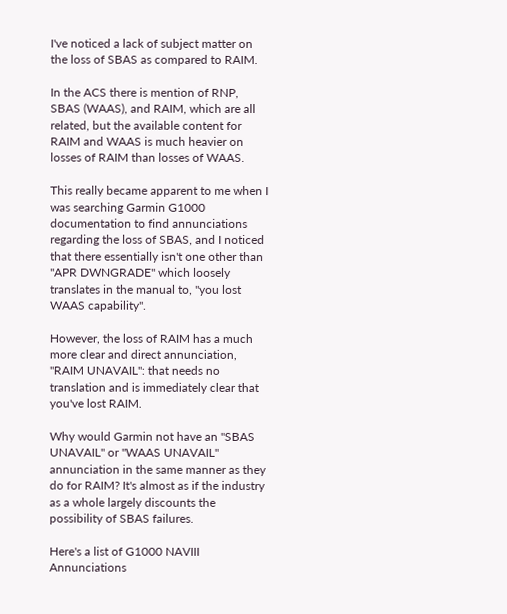I've noticed a lack of subject matter on the loss of SBAS as compared to RAIM.

In the ACS there is mention of RNP, SBAS (WAAS), and RAIM, which are all related, but the available content for RAIM and WAAS is much heavier on losses of RAIM than losses of WAAS.

This really became apparent to me when I was searching Garmin G1000 documentation to find annunciations regarding the loss of SBAS, and I noticed that there essentially isn't one other than "APR DWNGRADE" which loosely translates in the manual to, "you lost WAAS capability".

However, the loss of RAIM has a much more clear and direct annunciation, "RAIM UNAVAIL": that needs no translation and is immediately clear that you've lost RAIM.

Why would Garmin not have an "SBAS UNAVAIL" or "WAAS UNAVAIL" annunciation in the same manner as they do for RAIM? It's almost as if the industry as a whole largely discounts the possibility of SBAS failures.

Here's a list of G1000 NAVIII Annunciations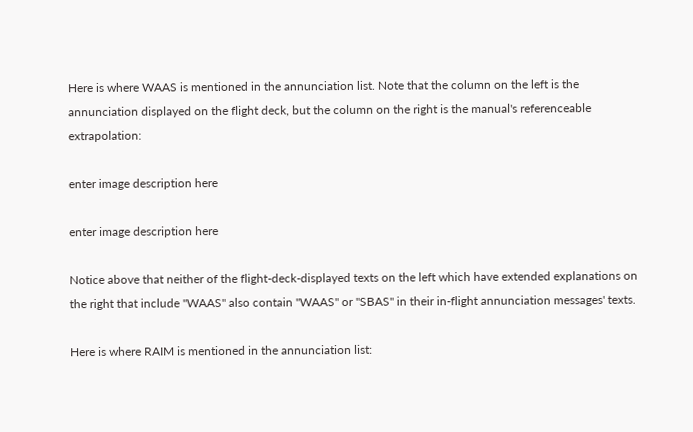Here is where WAAS is mentioned in the annunciation list. Note that the column on the left is the annunciation displayed on the flight deck, but the column on the right is the manual's referenceable extrapolation:

enter image description here

enter image description here

Notice above that neither of the flight-deck-displayed texts on the left which have extended explanations on the right that include "WAAS" also contain "WAAS" or "SBAS" in their in-flight annunciation messages' texts.

Here is where RAIM is mentioned in the annunciation list: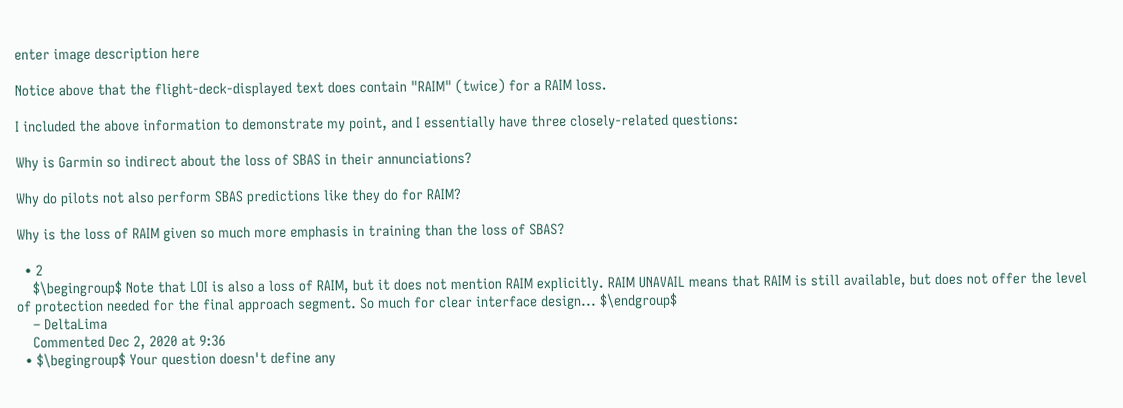enter image description here

Notice above that the flight-deck-displayed text does contain "RAIM" (twice) for a RAIM loss.

I included the above information to demonstrate my point, and I essentially have three closely-related questions:

Why is Garmin so indirect about the loss of SBAS in their annunciations?

Why do pilots not also perform SBAS predictions like they do for RAIM?

Why is the loss of RAIM given so much more emphasis in training than the loss of SBAS?

  • 2
    $\begingroup$ Note that LOI is also a loss of RAIM, but it does not mention RAIM explicitly. RAIM UNAVAIL means that RAIM is still available, but does not offer the level of protection needed for the final approach segment. So much for clear interface design... $\endgroup$
    – DeltaLima
    Commented Dec 2, 2020 at 9:36
  • $\begingroup$ Your question doesn't define any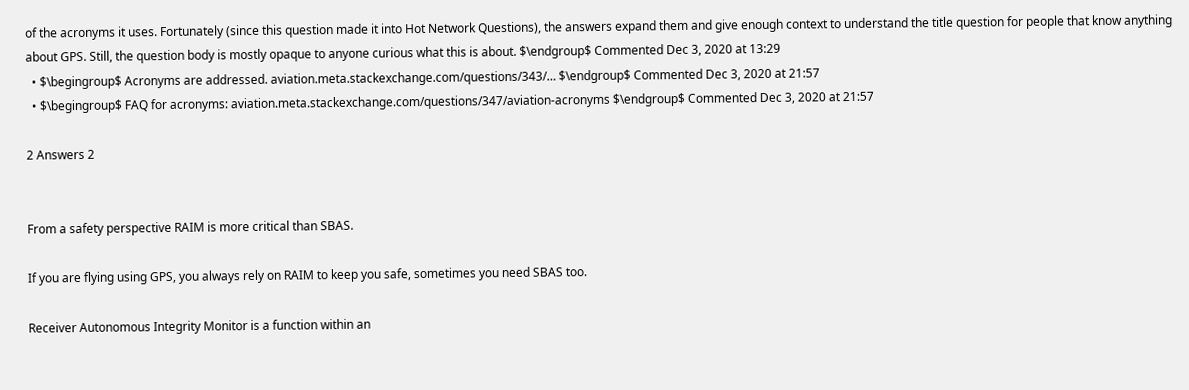of the acronyms it uses. Fortunately (since this question made it into Hot Network Questions), the answers expand them and give enough context to understand the title question for people that know anything about GPS. Still, the question body is mostly opaque to anyone curious what this is about. $\endgroup$ Commented Dec 3, 2020 at 13:29
  • $\begingroup$ Acronyms are addressed. aviation.meta.stackexchange.com/questions/343/… $\endgroup$ Commented Dec 3, 2020 at 21:57
  • $\begingroup$ FAQ for acronyms: aviation.meta.stackexchange.com/questions/347/aviation-acronyms $\endgroup$ Commented Dec 3, 2020 at 21:57

2 Answers 2


From a safety perspective RAIM is more critical than SBAS.

If you are flying using GPS, you always rely on RAIM to keep you safe, sometimes you need SBAS too.

Receiver Autonomous Integrity Monitor is a function within an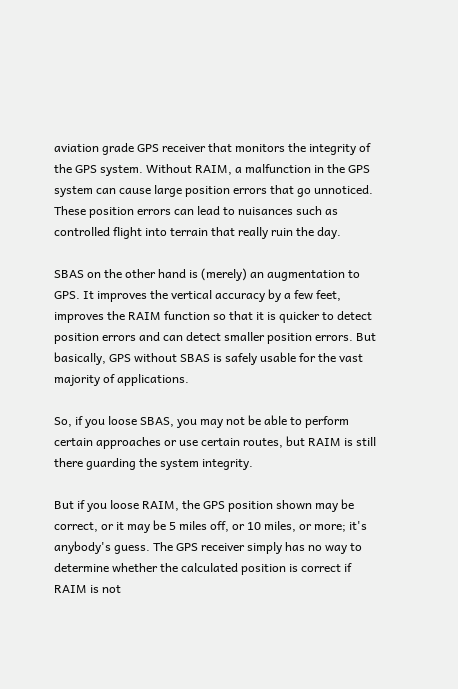aviation grade GPS receiver that monitors the integrity of the GPS system. Without RAIM, a malfunction in the GPS system can cause large position errors that go unnoticed. These position errors can lead to nuisances such as controlled flight into terrain that really ruin the day.

SBAS on the other hand is (merely) an augmentation to GPS. It improves the vertical accuracy by a few feet, improves the RAIM function so that it is quicker to detect position errors and can detect smaller position errors. But basically, GPS without SBAS is safely usable for the vast majority of applications.

So, if you loose SBAS, you may not be able to perform certain approaches or use certain routes, but RAIM is still there guarding the system integrity.

But if you loose RAIM, the GPS position shown may be correct, or it may be 5 miles off, or 10 miles, or more; it's anybody's guess. The GPS receiver simply has no way to determine whether the calculated position is correct if RAIM is not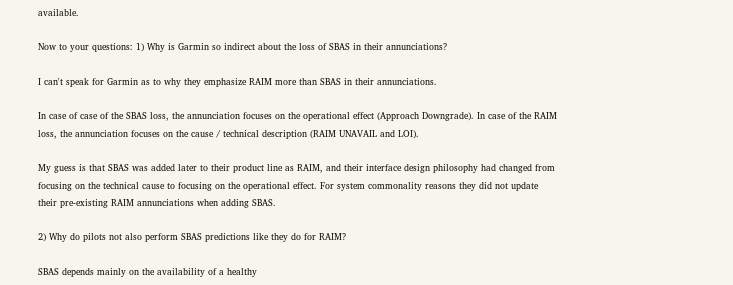available.

Now to your questions: 1) Why is Garmin so indirect about the loss of SBAS in their annunciations?

I can't speak for Garmin as to why they emphasize RAIM more than SBAS in their annunciations.

In case of case of the SBAS loss, the annunciation focuses on the operational effect (Approach Downgrade). In case of the RAIM loss, the annunciation focuses on the cause / technical description (RAIM UNAVAIL and LOI).

My guess is that SBAS was added later to their product line as RAIM, and their interface design philosophy had changed from focusing on the technical cause to focusing on the operational effect. For system commonality reasons they did not update their pre-existing RAIM annunciations when adding SBAS.

2) Why do pilots not also perform SBAS predictions like they do for RAIM?

SBAS depends mainly on the availability of a healthy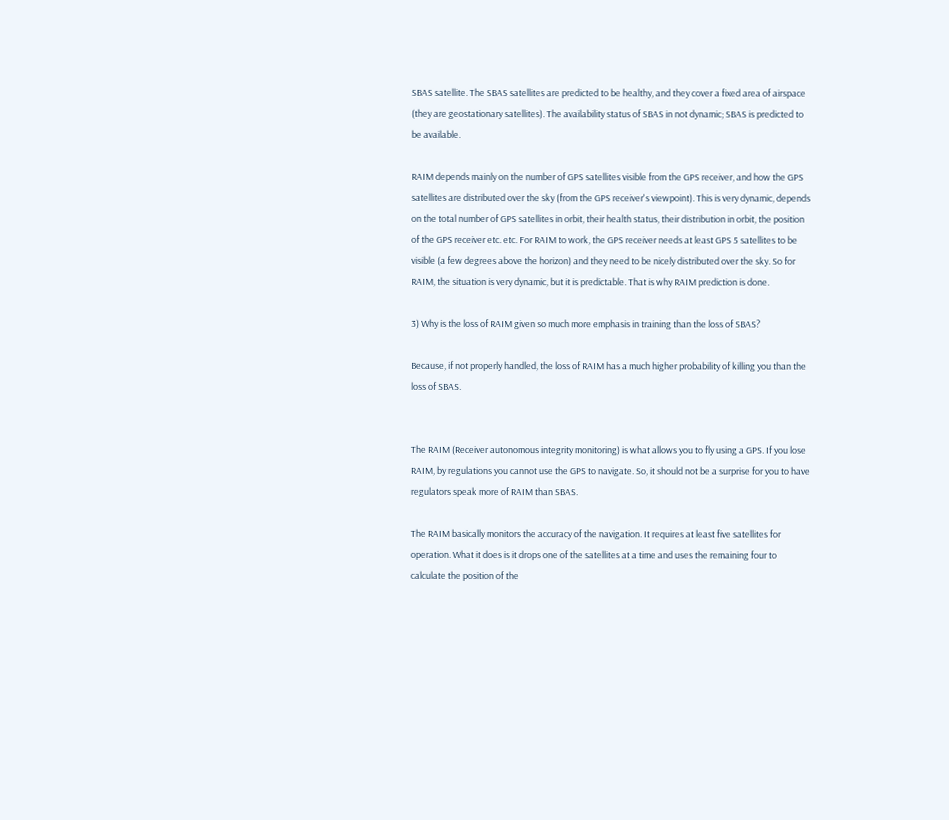SBAS satellite. The SBAS satellites are predicted to be healthy, and they cover a fixed area of airspace (they are geostationary satellites). The availability status of SBAS in not dynamic; SBAS is predicted to be available.

RAIM depends mainly on the number of GPS satellites visible from the GPS receiver, and how the GPS satellites are distributed over the sky (from the GPS receiver's viewpoint). This is very dynamic, depends on the total number of GPS satellites in orbit, their health status, their distribution in orbit, the position of the GPS receiver etc. etc. For RAIM to work, the GPS receiver needs at least GPS 5 satellites to be visible (a few degrees above the horizon) and they need to be nicely distributed over the sky. So for RAIM, the situation is very dynamic, but it is predictable. That is why RAIM prediction is done.

3) Why is the loss of RAIM given so much more emphasis in training than the loss of SBAS?

Because, if not properly handled, the loss of RAIM has a much higher probability of killing you than the loss of SBAS.


The RAIM (Receiver autonomous integrity monitoring) is what allows you to fly using a GPS. If you lose RAIM, by regulations you cannot use the GPS to navigate. So, it should not be a surprise for you to have regulators speak more of RAIM than SBAS.

The RAIM basically monitors the accuracy of the navigation. It requires at least five satellites for operation. What it does is it drops one of the satellites at a time and uses the remaining four to calculate the position of the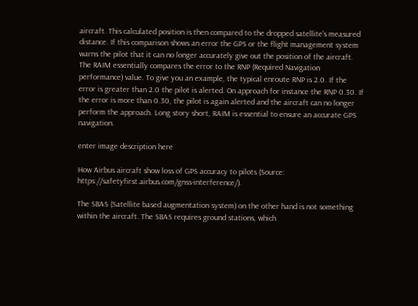aircraft. This calculated position is then compared to the dropped satellite's measured distance. If this comparison shows an error the GPS or the flight management system warns the pilot that it can no longer accurately give out the position of the aircraft. The RAIM essentially compares the error to the RNP (Required Navigation performance) value. To give you an example, the typical enroute RNP is 2.0. If the error is greater than 2.0 the pilot is alerted. On approach for instance the RNP 0.30. If the error is more than 0.30, the pilot is again alerted and the aircraft can no longer perform the approach. Long story short, RAIM is essential to ensure an accurate GPS navigation.

enter image description here

How Airbus aircraft show loss of GPS accuracy to pilots (Source: https://safetyfirst.airbus.com/gnss-interference/).

The SBAS (Satellite based augmentation system) on the other hand is not something within the aircraft. The SBAS requires ground stations, which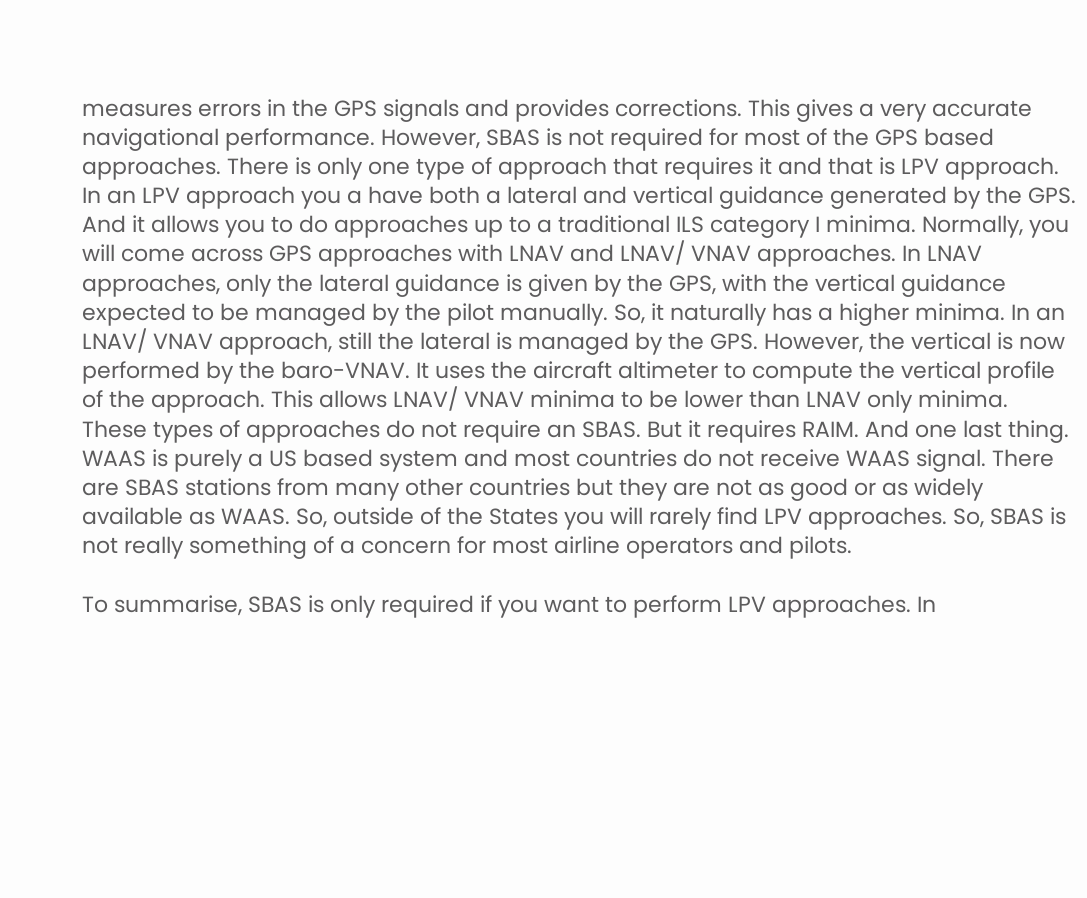measures errors in the GPS signals and provides corrections. This gives a very accurate navigational performance. However, SBAS is not required for most of the GPS based approaches. There is only one type of approach that requires it and that is LPV approach. In an LPV approach you a have both a lateral and vertical guidance generated by the GPS. And it allows you to do approaches up to a traditional ILS category I minima. Normally, you will come across GPS approaches with LNAV and LNAV/ VNAV approaches. In LNAV approaches, only the lateral guidance is given by the GPS, with the vertical guidance expected to be managed by the pilot manually. So, it naturally has a higher minima. In an LNAV/ VNAV approach, still the lateral is managed by the GPS. However, the vertical is now performed by the baro-VNAV. It uses the aircraft altimeter to compute the vertical profile of the approach. This allows LNAV/ VNAV minima to be lower than LNAV only minima. These types of approaches do not require an SBAS. But it requires RAIM. And one last thing. WAAS is purely a US based system and most countries do not receive WAAS signal. There are SBAS stations from many other countries but they are not as good or as widely available as WAAS. So, outside of the States you will rarely find LPV approaches. So, SBAS is not really something of a concern for most airline operators and pilots.

To summarise, SBAS is only required if you want to perform LPV approaches. In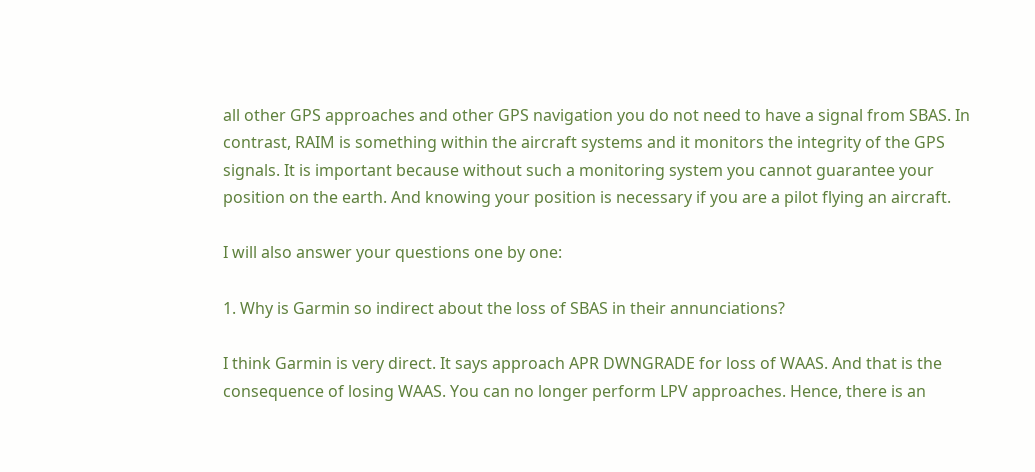all other GPS approaches and other GPS navigation you do not need to have a signal from SBAS. In contrast, RAIM is something within the aircraft systems and it monitors the integrity of the GPS signals. It is important because without such a monitoring system you cannot guarantee your position on the earth. And knowing your position is necessary if you are a pilot flying an aircraft.

I will also answer your questions one by one:

1. Why is Garmin so indirect about the loss of SBAS in their annunciations?

I think Garmin is very direct. It says approach APR DWNGRADE for loss of WAAS. And that is the consequence of losing WAAS. You can no longer perform LPV approaches. Hence, there is an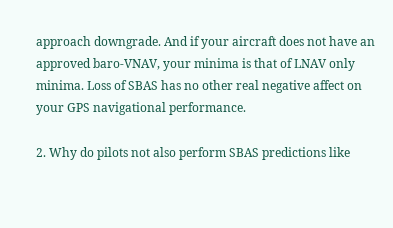approach downgrade. And if your aircraft does not have an approved baro-VNAV, your minima is that of LNAV only minima. Loss of SBAS has no other real negative affect on your GPS navigational performance.

2. Why do pilots not also perform SBAS predictions like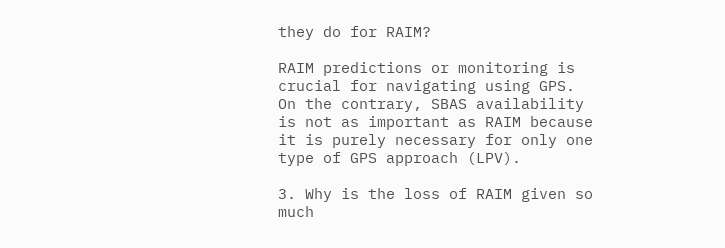they do for RAIM?

RAIM predictions or monitoring is crucial for navigating using GPS. On the contrary, SBAS availability is not as important as RAIM because it is purely necessary for only one type of GPS approach (LPV).

3. Why is the loss of RAIM given so much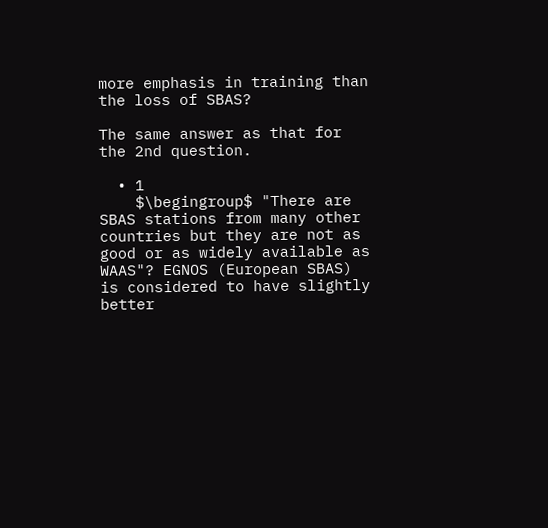more emphasis in training than the loss of SBAS?

The same answer as that for the 2nd question.

  • 1
    $\begingroup$ "There are SBAS stations from many other countries but they are not as good or as widely available as WAAS"? EGNOS (European SBAS) is considered to have slightly better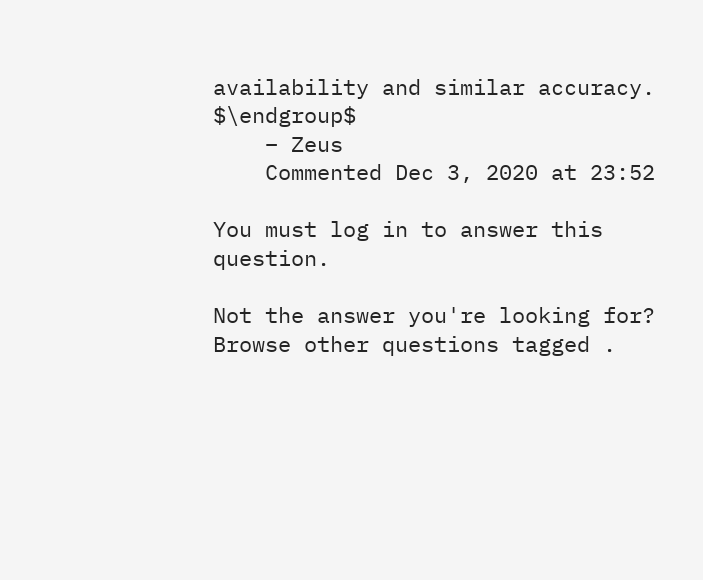availability and similar accuracy. $\endgroup$
    – Zeus
    Commented Dec 3, 2020 at 23:52

You must log in to answer this question.

Not the answer you're looking for? Browse other questions tagged .